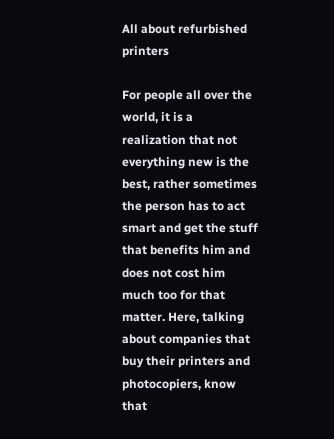All about refurbished printers

For people all over the world, it is a realization that not everything new is the best, rather sometimes the person has to act smart and get the stuff that benefits him and does not cost him much too for that matter. Here, talking about companies that buy their printers and photocopiers, know that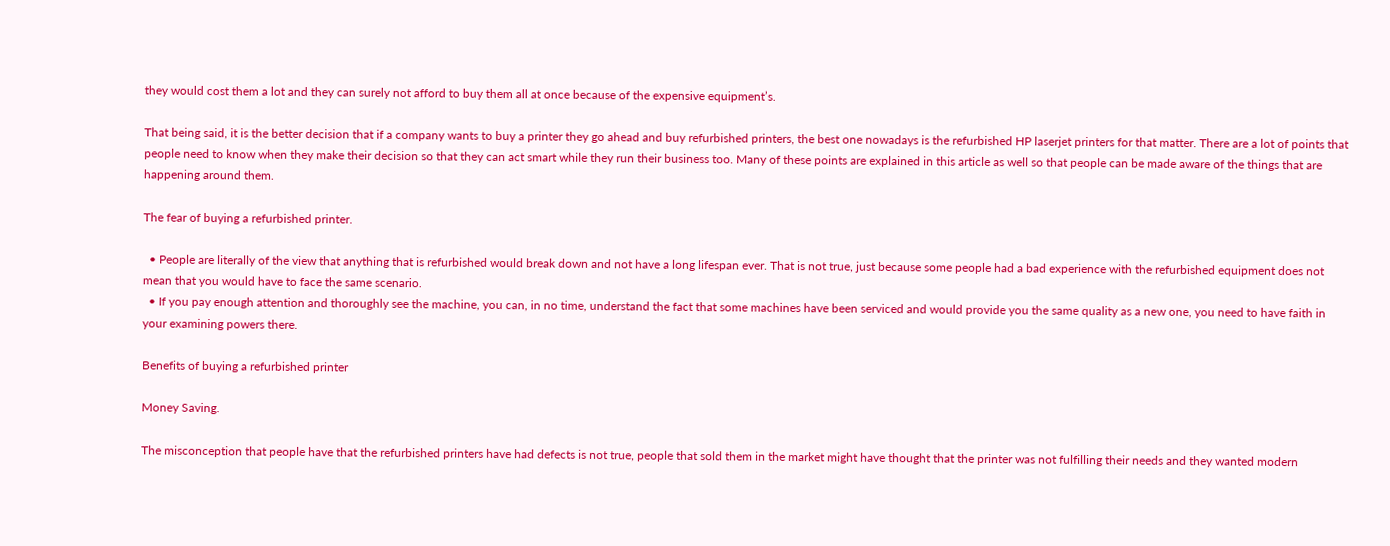they would cost them a lot and they can surely not afford to buy them all at once because of the expensive equipment’s.

That being said, it is the better decision that if a company wants to buy a printer they go ahead and buy refurbished printers, the best one nowadays is the refurbished HP laserjet printers for that matter. There are a lot of points that people need to know when they make their decision so that they can act smart while they run their business too. Many of these points are explained in this article as well so that people can be made aware of the things that are happening around them.

The fear of buying a refurbished printer.

  • People are literally of the view that anything that is refurbished would break down and not have a long lifespan ever. That is not true, just because some people had a bad experience with the refurbished equipment does not mean that you would have to face the same scenario.
  • If you pay enough attention and thoroughly see the machine, you can, in no time, understand the fact that some machines have been serviced and would provide you the same quality as a new one, you need to have faith in your examining powers there.

Benefits of buying a refurbished printer

Money Saving.

The misconception that people have that the refurbished printers have had defects is not true, people that sold them in the market might have thought that the printer was not fulfilling their needs and they wanted modern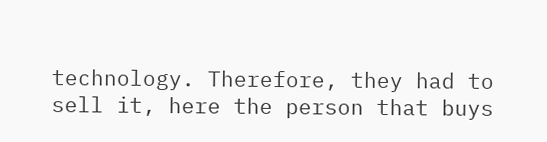technology. Therefore, they had to sell it, here the person that buys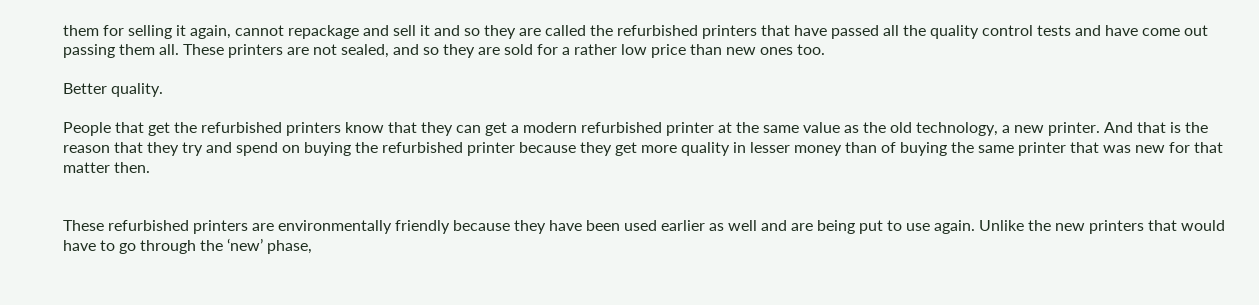them for selling it again, cannot repackage and sell it and so they are called the refurbished printers that have passed all the quality control tests and have come out passing them all. These printers are not sealed, and so they are sold for a rather low price than new ones too.

Better quality.

People that get the refurbished printers know that they can get a modern refurbished printer at the same value as the old technology, a new printer. And that is the reason that they try and spend on buying the refurbished printer because they get more quality in lesser money than of buying the same printer that was new for that matter then.


These refurbished printers are environmentally friendly because they have been used earlier as well and are being put to use again. Unlike the new printers that would have to go through the ‘new’ phase,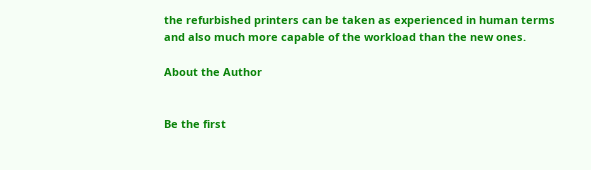the refurbished printers can be taken as experienced in human terms and also much more capable of the workload than the new ones.

About the Author


Be the first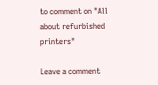to comment on "All about refurbished printers"

Leave a comment